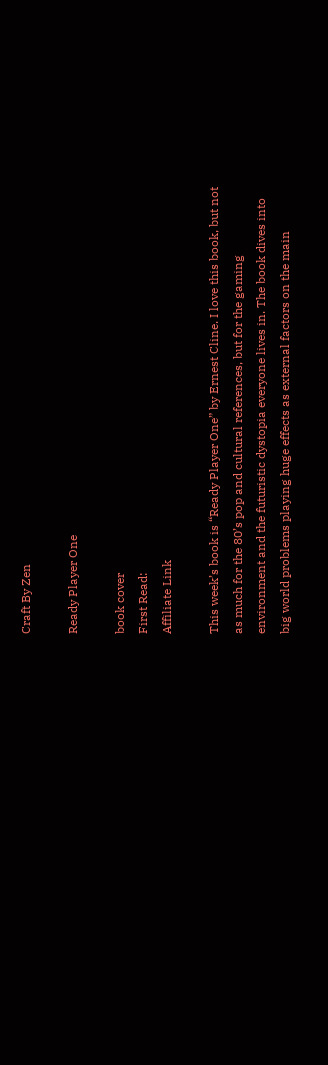Craft By Zen

Ready Player One

book cover
First Read:
Affiliate Link

This week’s book is “Ready Player One” by Ernest Cline. I love this book, but not as much for the 80’s pop and cultural references, but for the gaming environment and the futuristic dystopia everyone lives in. The book dives into big world problems playing huge effects as external factors on the main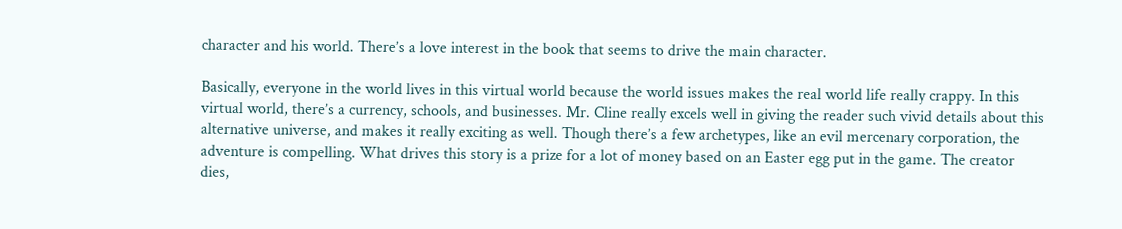character and his world. There’s a love interest in the book that seems to drive the main character.

Basically, everyone in the world lives in this virtual world because the world issues makes the real world life really crappy. In this virtual world, there’s a currency, schools, and businesses. Mr. Cline really excels well in giving the reader such vivid details about this alternative universe, and makes it really exciting as well. Though there’s a few archetypes, like an evil mercenary corporation, the adventure is compelling. What drives this story is a prize for a lot of money based on an Easter egg put in the game. The creator dies,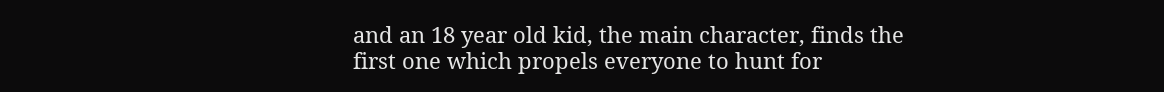and an 18 year old kid, the main character, finds the first one which propels everyone to hunt for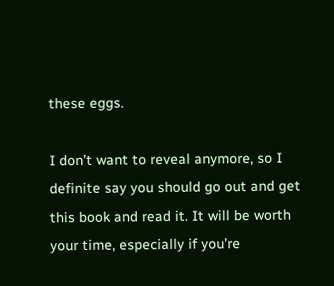these eggs.

I don’t want to reveal anymore, so I definite say you should go out and get this book and read it. It will be worth your time, especially if you’re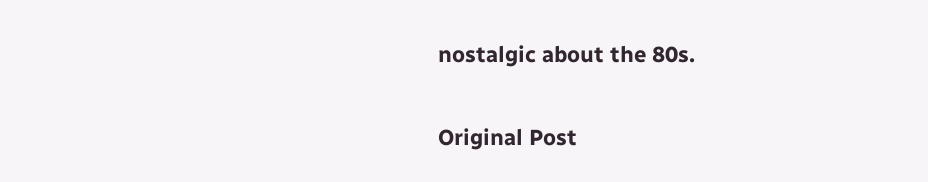nostalgic about the 80s.

Original Post